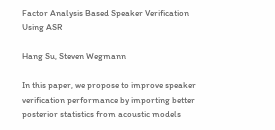Factor Analysis Based Speaker Verification Using ASR

Hang Su, Steven Wegmann

In this paper, we propose to improve speaker verification performance by importing better posterior statistics from acoustic models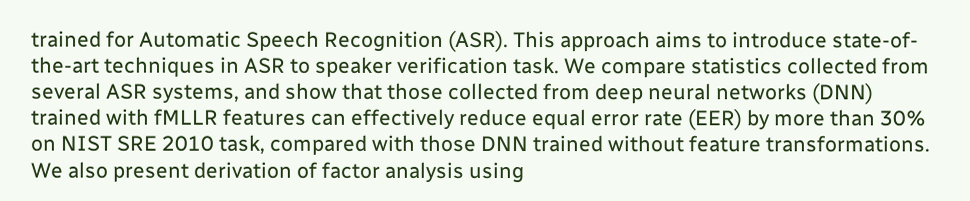trained for Automatic Speech Recognition (ASR). This approach aims to introduce state-of-the-art techniques in ASR to speaker verification task. We compare statistics collected from several ASR systems, and show that those collected from deep neural networks (DNN) trained with fMLLR features can effectively reduce equal error rate (EER) by more than 30% on NIST SRE 2010 task, compared with those DNN trained without feature transformations. We also present derivation of factor analysis using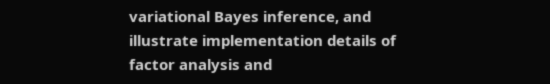variational Bayes inference, and illustrate implementation details of factor analysis and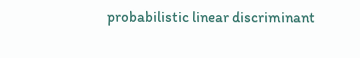probabilistic linear discriminant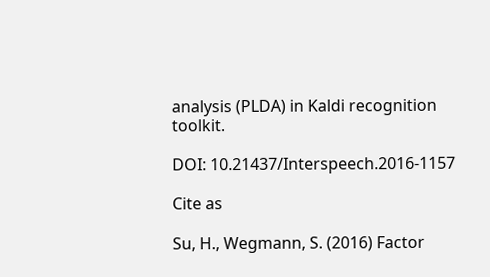analysis (PLDA) in Kaldi recognition toolkit.

DOI: 10.21437/Interspeech.2016-1157

Cite as

Su, H., Wegmann, S. (2016) Factor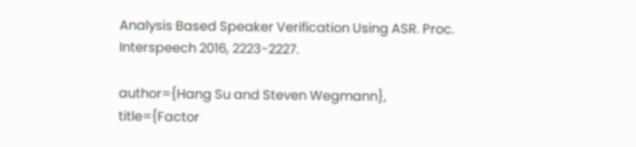Analysis Based Speaker Verification Using ASR. Proc. Interspeech 2016, 2223-2227.

author={Hang Su and Steven Wegmann},
title={Factor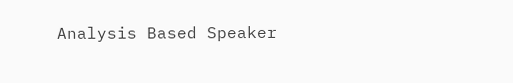Analysis Based Speaker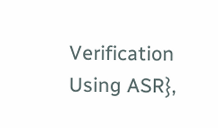Verification Using ASR},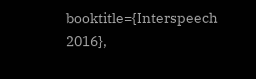booktitle={Interspeech 2016},